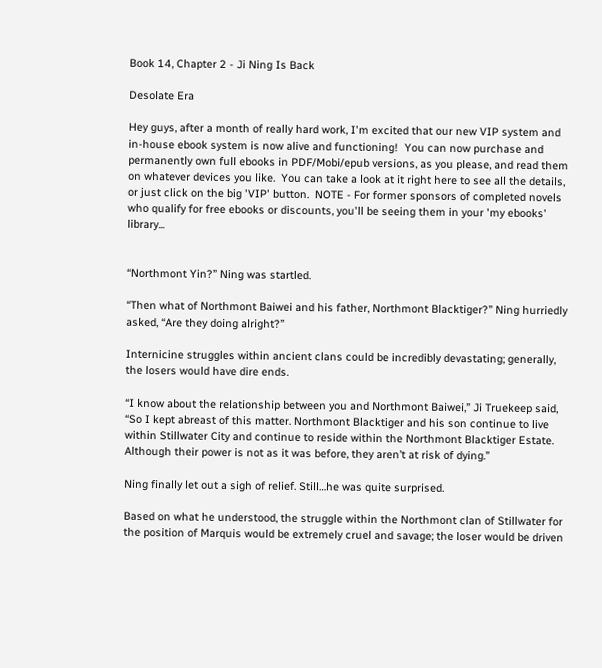Book 14, Chapter 2 - Ji Ning Is Back

Desolate Era

Hey guys, after a month of really hard work, I'm excited that our new VIP system and in-house ebook system is now alive and functioning!  You can now purchase and permanently own full ebooks in PDF/Mobi/epub versions, as you please, and read them on whatever devices you like.  You can take a look at it right here to see all the details, or just click on the big 'VIP' button.  NOTE - For former sponsors of completed novels who qualify for free ebooks or discounts, you'll be seeing them in your 'my ebooks' library...


“Northmont Yin?” Ning was startled.

“Then what of Northmont Baiwei and his father, Northmont Blacktiger?” Ning hurriedly asked, “Are they doing alright?”

Internicine struggles within ancient clans could be incredibly devastating; generally, the losers would have dire ends.

“I know about the relationship between you and Northmont Baiwei,” Ji Truekeep said, “So I kept abreast of this matter. Northmont Blacktiger and his son continue to live within Stillwater City and continue to reside within the Northmont Blacktiger Estate. Although their power is not as it was before, they aren’t at risk of dying.”

Ning finally let out a sigh of relief. Still…he was quite surprised.

Based on what he understood, the struggle within the Northmont clan of Stillwater for the position of Marquis would be extremely cruel and savage; the loser would be driven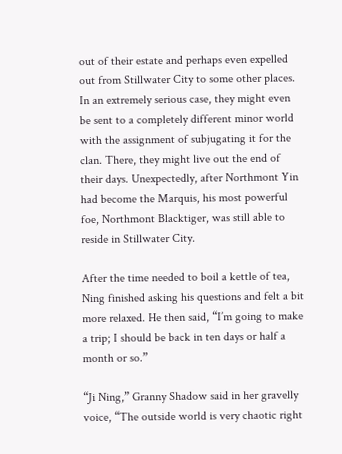out of their estate and perhaps even expelled out from Stillwater City to some other places. In an extremely serious case, they might even be sent to a completely different minor world with the assignment of subjugating it for the clan. There, they might live out the end of their days. Unexpectedly, after Northmont Yin had become the Marquis, his most powerful foe, Northmont Blacktiger, was still able to reside in Stillwater City.

After the time needed to boil a kettle of tea, Ning finished asking his questions and felt a bit more relaxed. He then said, “I’m going to make a trip; I should be back in ten days or half a month or so.”

“Ji Ning,” Granny Shadow said in her gravelly voice, “The outside world is very chaotic right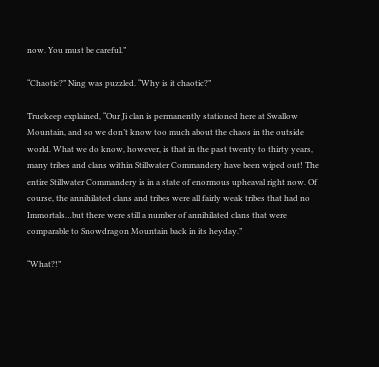now. You must be careful.”

“Chaotic?” Ning was puzzled. “Why is it chaotic?”

Truekeep explained, “Our Ji clan is permanently stationed here at Swallow Mountain, and so we don’t know too much about the chaos in the outside world. What we do know, however, is that in the past twenty to thirty years, many tribes and clans within Stillwater Commandery have been wiped out! The entire Stillwater Commandery is in a state of enormous upheaval right now. Of course, the annihilated clans and tribes were all fairly weak tribes that had no Immortals…but there were still a number of annihilated clans that were comparable to Snowdragon Mountain back in its heyday.”

“What?!”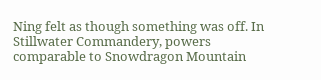Ning felt as though something was off. In Stillwater Commandery, powers comparable to Snowdragon Mountain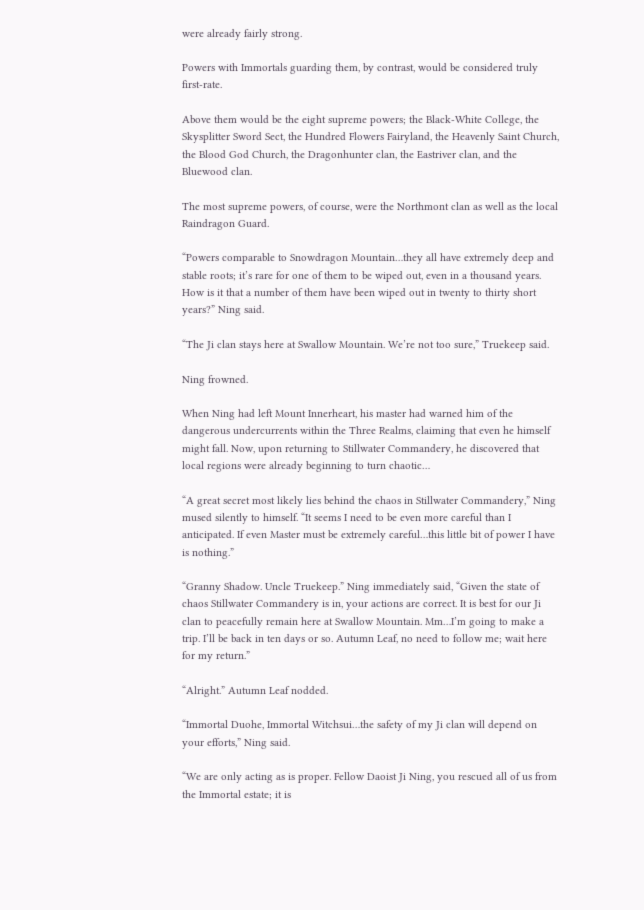were already fairly strong.

Powers with Immortals guarding them, by contrast, would be considered truly first-rate.

Above them would be the eight supreme powers; the Black-White College, the Skysplitter Sword Sect, the Hundred Flowers Fairyland, the Heavenly Saint Church, the Blood God Church, the Dragonhunter clan, the Eastriver clan, and the Bluewood clan.

The most supreme powers, of course, were the Northmont clan as well as the local Raindragon Guard.

“Powers comparable to Snowdragon Mountain…they all have extremely deep and stable roots; it’s rare for one of them to be wiped out, even in a thousand years. How is it that a number of them have been wiped out in twenty to thirty short years?” Ning said.

“The Ji clan stays here at Swallow Mountain. We’re not too sure,” Truekeep said.

Ning frowned.

When Ning had left Mount Innerheart, his master had warned him of the dangerous undercurrents within the Three Realms, claiming that even he himself might fall. Now, upon returning to Stillwater Commandery, he discovered that local regions were already beginning to turn chaotic…

“A great secret most likely lies behind the chaos in Stillwater Commandery,” Ning mused silently to himself. “It seems I need to be even more careful than I anticipated. If even Master must be extremely careful…this little bit of power I have is nothing.”

“Granny Shadow. Uncle Truekeep.” Ning immediately said, “Given the state of chaos Stillwater Commandery is in, your actions are correct. It is best for our Ji clan to peacefully remain here at Swallow Mountain. Mm…I’m going to make a trip. I’ll be back in ten days or so. Autumn Leaf, no need to follow me; wait here for my return.”

“Alright.” Autumn Leaf nodded.

“Immortal Duohe, Immortal Witchsui…the safety of my Ji clan will depend on your efforts,” Ning said.

“We are only acting as is proper. Fellow Daoist Ji Ning, you rescued all of us from the Immortal estate; it is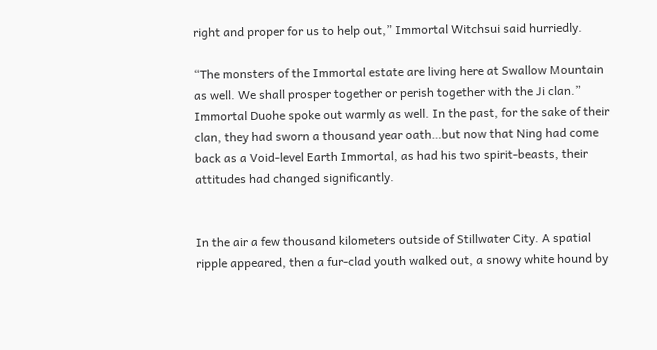right and proper for us to help out,” Immortal Witchsui said hurriedly.

“The monsters of the Immortal estate are living here at Swallow Mountain as well. We shall prosper together or perish together with the Ji clan.” Immortal Duohe spoke out warmly as well. In the past, for the sake of their clan, they had sworn a thousand year oath…but now that Ning had come back as a Void-level Earth Immortal, as had his two spirit-beasts, their attitudes had changed significantly.


In the air a few thousand kilometers outside of Stillwater City. A spatial ripple appeared, then a fur-clad youth walked out, a snowy white hound by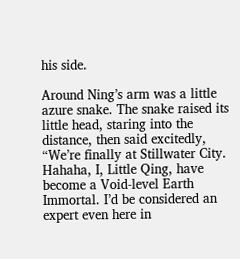his side.

Around Ning’s arm was a little azure snake. The snake raised its little head, staring into the distance, then said excitedly, “We’re finally at Stillwater City. Hahaha, I, Little Qing, have become a Void-level Earth Immortal. I’d be considered an expert even here in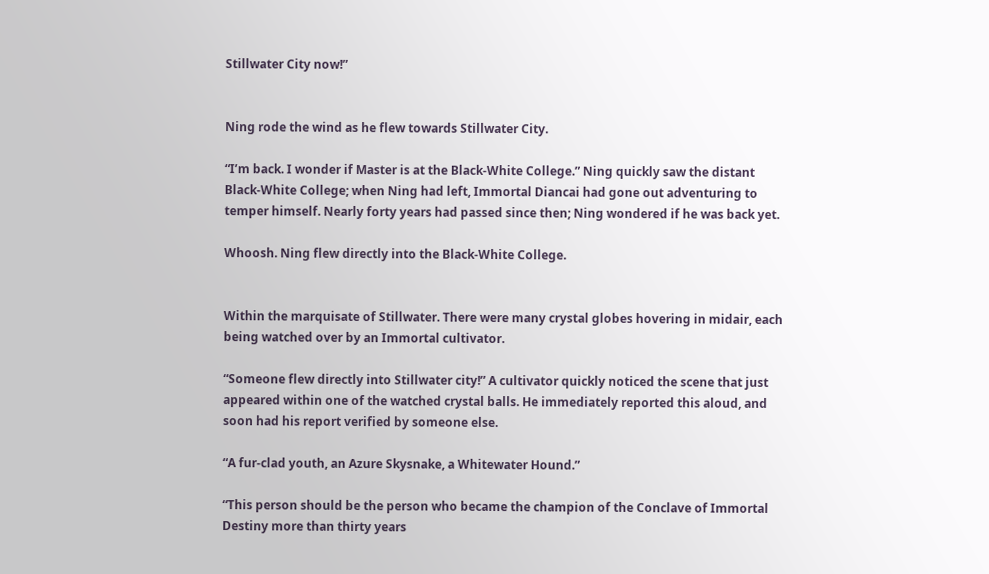Stillwater City now!”


Ning rode the wind as he flew towards Stillwater City.

“I’m back. I wonder if Master is at the Black-White College.” Ning quickly saw the distant Black-White College; when Ning had left, Immortal Diancai had gone out adventuring to temper himself. Nearly forty years had passed since then; Ning wondered if he was back yet.

Whoosh. Ning flew directly into the Black-White College.


Within the marquisate of Stillwater. There were many crystal globes hovering in midair, each being watched over by an Immortal cultivator.

“Someone flew directly into Stillwater city!” A cultivator quickly noticed the scene that just appeared within one of the watched crystal balls. He immediately reported this aloud, and soon had his report verified by someone else.

“A fur-clad youth, an Azure Skysnake, a Whitewater Hound.”

“This person should be the person who became the champion of the Conclave of Immortal Destiny more than thirty years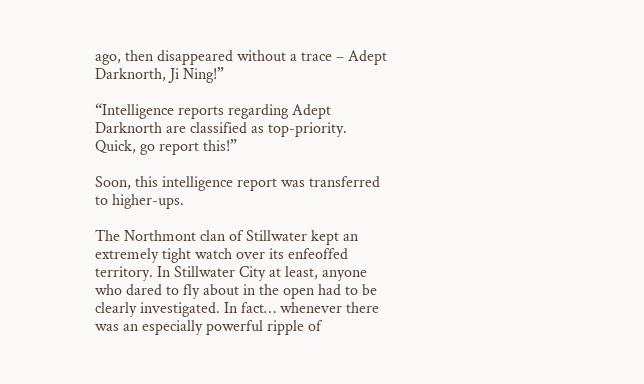ago, then disappeared without a trace – Adept Darknorth, Ji Ning!”

“Intelligence reports regarding Adept Darknorth are classified as top-priority. Quick, go report this!”

Soon, this intelligence report was transferred to higher-ups.

The Northmont clan of Stillwater kept an extremely tight watch over its enfeoffed territory. In Stillwater City at least, anyone who dared to fly about in the open had to be clearly investigated. In fact… whenever there was an especially powerful ripple of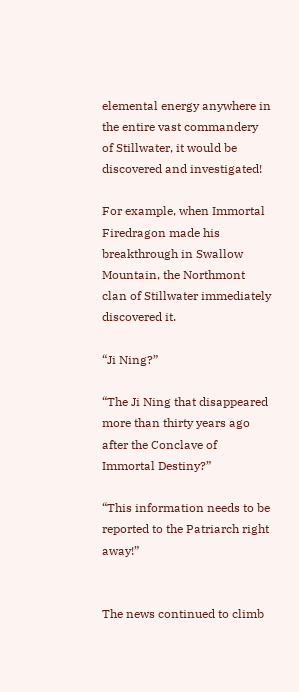elemental energy anywhere in the entire vast commandery of Stillwater, it would be discovered and investigated!

For example, when Immortal Firedragon made his breakthrough in Swallow Mountain, the Northmont clan of Stillwater immediately discovered it.

“Ji Ning?”

“The Ji Ning that disappeared more than thirty years ago after the Conclave of Immortal Destiny?”

“This information needs to be reported to the Patriarch right away!”


The news continued to climb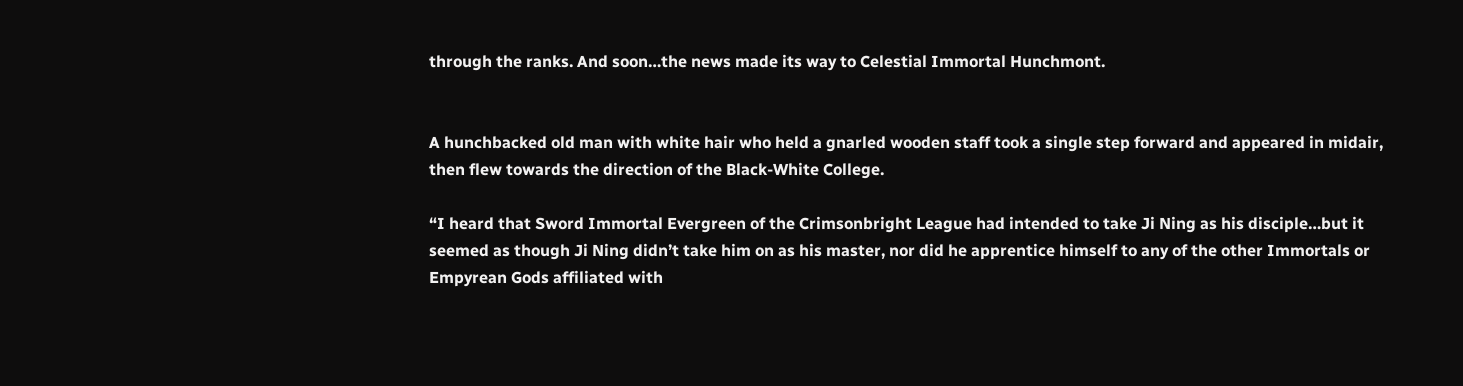through the ranks. And soon…the news made its way to Celestial Immortal Hunchmont.


A hunchbacked old man with white hair who held a gnarled wooden staff took a single step forward and appeared in midair, then flew towards the direction of the Black-White College.

“I heard that Sword Immortal Evergreen of the Crimsonbright League had intended to take Ji Ning as his disciple…but it seemed as though Ji Ning didn’t take him on as his master, nor did he apprentice himself to any of the other Immortals or Empyrean Gods affiliated with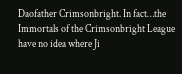Daofather Crimsonbright. In fact…the Immortals of the Crimsonbright League have no idea where Ji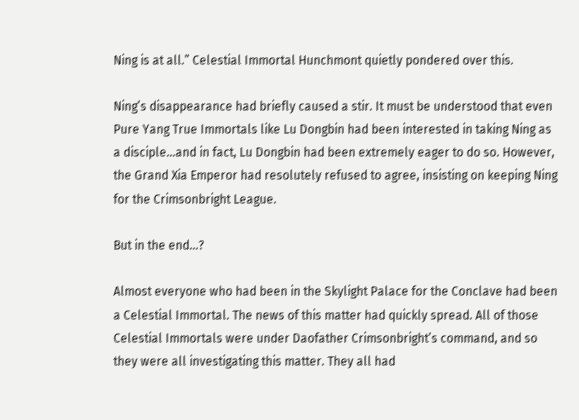Ning is at all.” Celestial Immortal Hunchmont quietly pondered over this.

Ning’s disappearance had briefly caused a stir. It must be understood that even Pure Yang True Immortals like Lu Dongbin had been interested in taking Ning as a disciple…and in fact, Lu Dongbin had been extremely eager to do so. However, the Grand Xia Emperor had resolutely refused to agree, insisting on keeping Ning for the Crimsonbright League.

But in the end…?

Almost everyone who had been in the Skylight Palace for the Conclave had been a Celestial Immortal. The news of this matter had quickly spread. All of those Celestial Immortals were under Daofather Crimsonbright’s command, and so they were all investigating this matter. They all had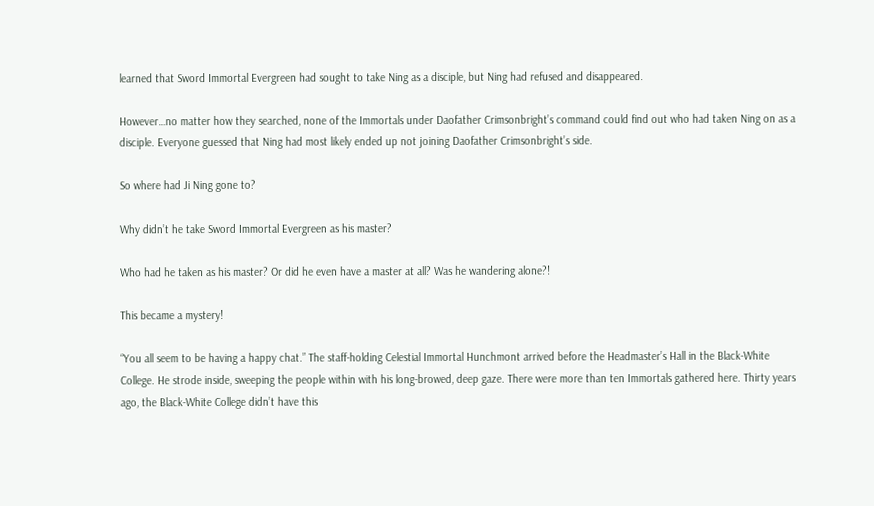learned that Sword Immortal Evergreen had sought to take Ning as a disciple, but Ning had refused and disappeared.

However…no matter how they searched, none of the Immortals under Daofather Crimsonbright’s command could find out who had taken Ning on as a disciple. Everyone guessed that Ning had most likely ended up not joining Daofather Crimsonbright’s side.

So where had Ji Ning gone to?

Why didn’t he take Sword Immortal Evergreen as his master?

Who had he taken as his master? Or did he even have a master at all? Was he wandering alone?!

This became a mystery!

“You all seem to be having a happy chat.” The staff-holding Celestial Immortal Hunchmont arrived before the Headmaster’s Hall in the Black-White College. He strode inside, sweeping the people within with his long-browed, deep gaze. There were more than ten Immortals gathered here. Thirty years ago, the Black-White College didn’t have this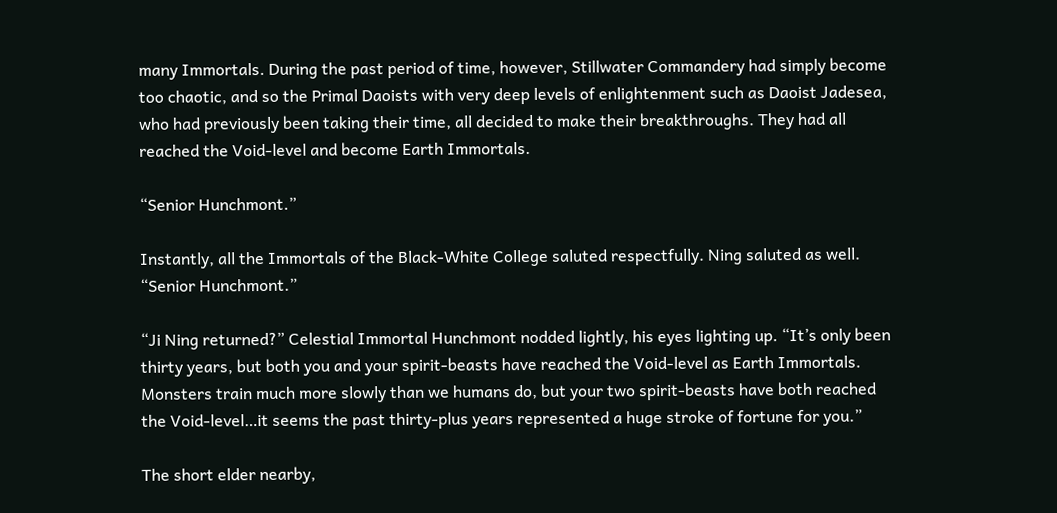many Immortals. During the past period of time, however, Stillwater Commandery had simply become too chaotic, and so the Primal Daoists with very deep levels of enlightenment such as Daoist Jadesea, who had previously been taking their time, all decided to make their breakthroughs. They had all reached the Void-level and become Earth Immortals.

“Senior Hunchmont.”

Instantly, all the Immortals of the Black-White College saluted respectfully. Ning saluted as well. “Senior Hunchmont.”

“Ji Ning returned?” Celestial Immortal Hunchmont nodded lightly, his eyes lighting up. “It’s only been thirty years, but both you and your spirit-beasts have reached the Void-level as Earth Immortals. Monsters train much more slowly than we humans do, but your two spirit-beasts have both reached the Void-level…it seems the past thirty-plus years represented a huge stroke of fortune for you.”

The short elder nearby,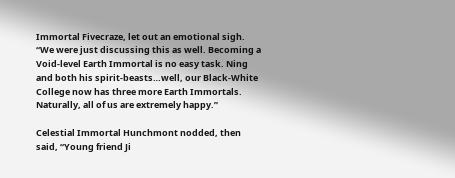Immortal Fivecraze, let out an emotional sigh. “We were just discussing this as well. Becoming a Void-level Earth Immortal is no easy task. Ning and both his spirit-beasts…well, our Black-White College now has three more Earth Immortals. Naturally, all of us are extremely happy.”

Celestial Immortal Hunchmont nodded, then said, “Young friend Ji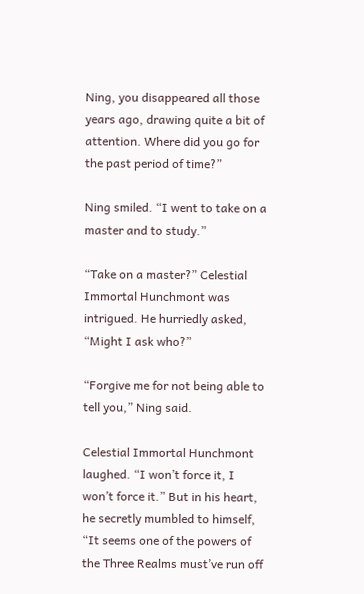Ning, you disappeared all those years ago, drawing quite a bit of attention. Where did you go for the past period of time?”

Ning smiled. “I went to take on a master and to study.”

“Take on a master?” Celestial Immortal Hunchmont was intrigued. He hurriedly asked, “Might I ask who?”

“Forgive me for not being able to tell you,” Ning said.

Celestial Immortal Hunchmont laughed. “I won’t force it, I won’t force it.” But in his heart, he secretly mumbled to himself, “It seems one of the powers of the Three Realms must’ve run off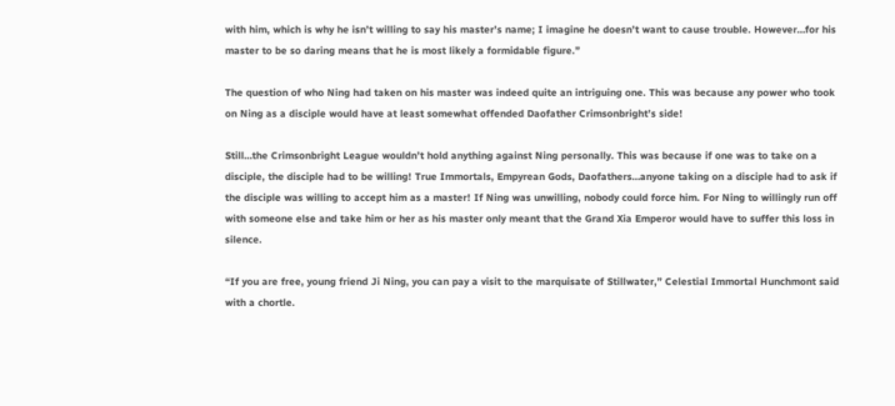with him, which is why he isn’t willing to say his master’s name; I imagine he doesn’t want to cause trouble. However…for his master to be so daring means that he is most likely a formidable figure.”

The question of who Ning had taken on his master was indeed quite an intriguing one. This was because any power who took on Ning as a disciple would have at least somewhat offended Daofather Crimsonbright’s side!

Still…the Crimsonbright League wouldn’t hold anything against Ning personally. This was because if one was to take on a disciple, the disciple had to be willing! True Immortals, Empyrean Gods, Daofathers…anyone taking on a disciple had to ask if the disciple was willing to accept him as a master! If Ning was unwilling, nobody could force him. For Ning to willingly run off with someone else and take him or her as his master only meant that the Grand Xia Emperor would have to suffer this loss in silence.

“If you are free, young friend Ji Ning, you can pay a visit to the marquisate of Stillwater,” Celestial Immortal Hunchmont said with a chortle.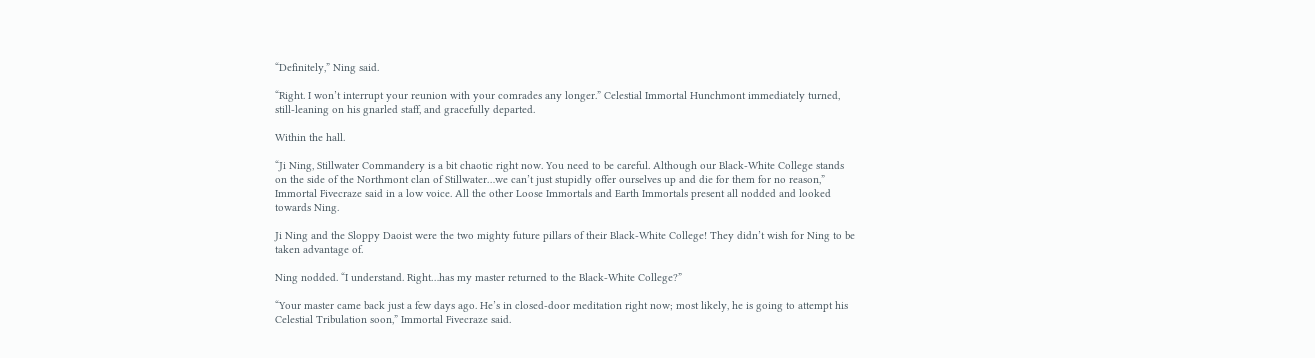“Definitely,” Ning said.

“Right. I won’t interrupt your reunion with your comrades any longer.” Celestial Immortal Hunchmont immediately turned, still-leaning on his gnarled staff, and gracefully departed.

Within the hall.

“Ji Ning, Stillwater Commandery is a bit chaotic right now. You need to be careful. Although our Black-White College stands on the side of the Northmont clan of Stillwater…we can’t just stupidly offer ourselves up and die for them for no reason,” Immortal Fivecraze said in a low voice. All the other Loose Immortals and Earth Immortals present all nodded and looked towards Ning.

Ji Ning and the Sloppy Daoist were the two mighty future pillars of their Black-White College! They didn’t wish for Ning to be taken advantage of.

Ning nodded. “I understand. Right…has my master returned to the Black-White College?”

“Your master came back just a few days ago. He’s in closed-door meditation right now; most likely, he is going to attempt his Celestial Tribulation soon,” Immortal Fivecraze said.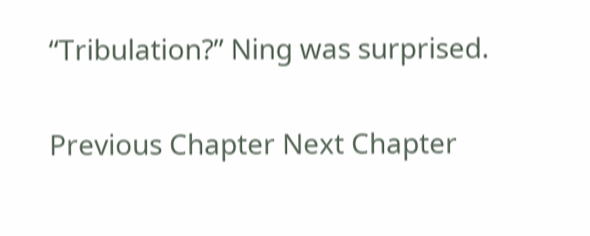“Tribulation?” Ning was surprised.

Previous Chapter Next Chapter